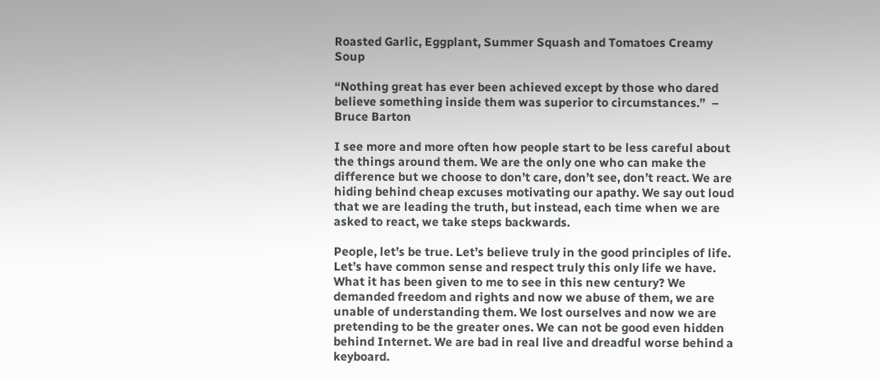Roasted Garlic, Eggplant, Summer Squash and Tomatoes Creamy Soup

“Nothing great has ever been achieved except by those who dared believe something inside them was superior to circumstances.”  – Bruce Barton

I see more and more often how people start to be less careful about the things around them. We are the only one who can make the difference but we choose to don’t care, don’t see, don’t react. We are hiding behind cheap excuses motivating our apathy. We say out loud that we are leading the truth, but instead, each time when we are asked to react, we take steps backwards.

People, let’s be true. Let’s believe truly in the good principles of life. Let’s have common sense and respect truly this only life we have. What it has been given to me to see in this new century? We demanded freedom and rights and now we abuse of them, we are unable of understanding them. We lost ourselves and now we are pretending to be the greater ones. We can not be good even hidden behind Internet. We are bad in real live and dreadful worse behind a keyboard.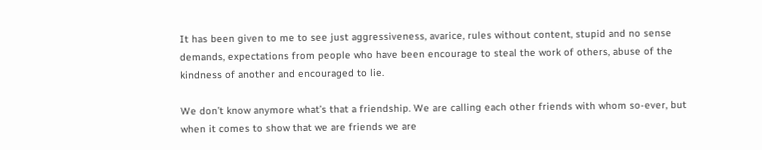It has been given to me to see just aggressiveness, avarice, rules without content, stupid and no sense demands, expectations from people who have been encourage to steal the work of others, abuse of the kindness of another and encouraged to lie.

We don’t know anymore what’s that a friendship. We are calling each other friends with whom so-ever, but when it comes to show that we are friends we are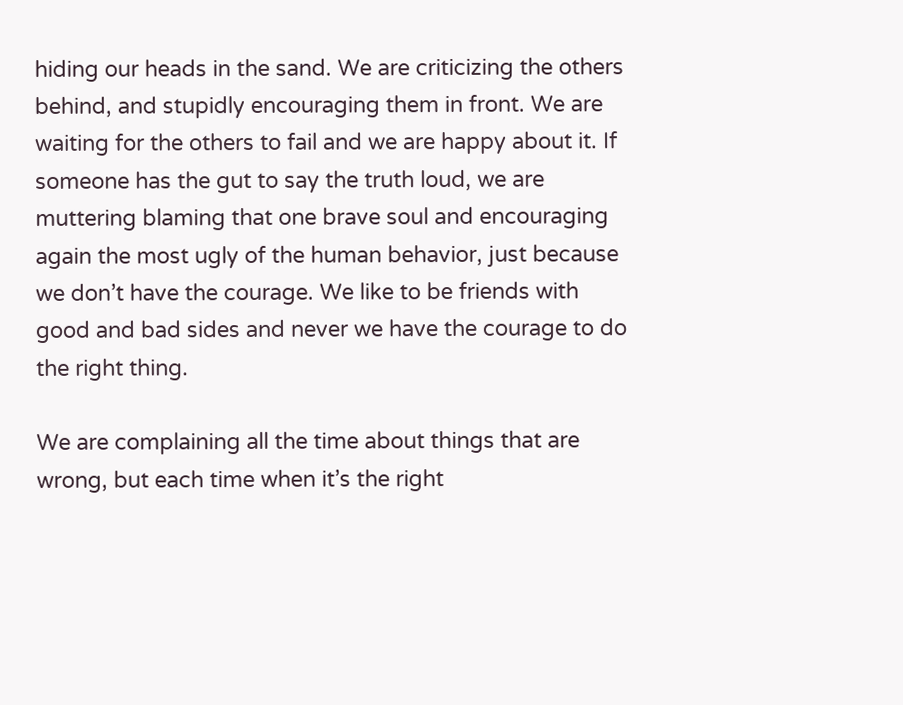hiding our heads in the sand. We are criticizing the others behind, and stupidly encouraging them in front. We are waiting for the others to fail and we are happy about it. If someone has the gut to say the truth loud, we are muttering blaming that one brave soul and encouraging again the most ugly of the human behavior, just because we don’t have the courage. We like to be friends with good and bad sides and never we have the courage to do the right thing.

We are complaining all the time about things that are wrong, but each time when it’s the right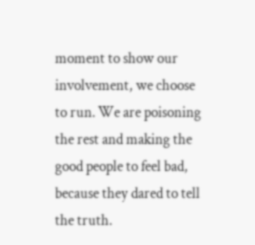moment to show our involvement, we choose to run. We are poisoning the rest and making the good people to feel bad, because they dared to tell the truth.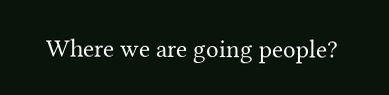Where we are going people?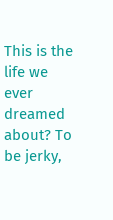This is the life we ever dreamed about? To be jerky,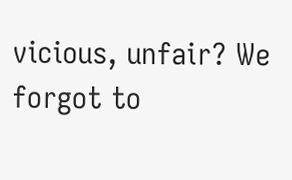vicious, unfair? We forgot to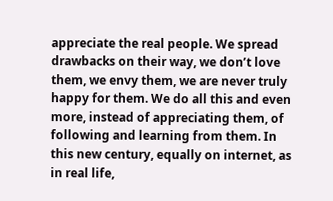appreciate the real people. We spread drawbacks on their way, we don’t love them, we envy them, we are never truly happy for them. We do all this and even more, instead of appreciating them, of following and learning from them. In this new century, equally on internet, as in real life,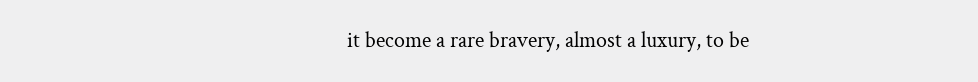it become a rare bravery, almost a luxury, to be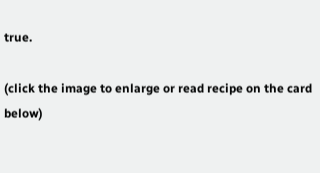true.

(click the image to enlarge or read recipe on the card below)